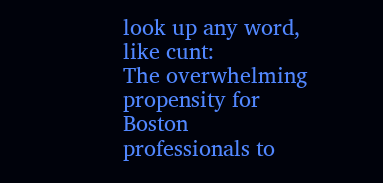look up any word, like cunt:
The overwhelming propensity for Boston professionals to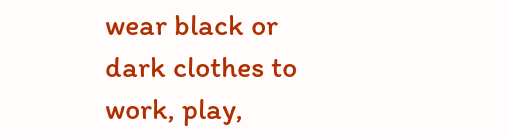wear black or dark clothes to work, play,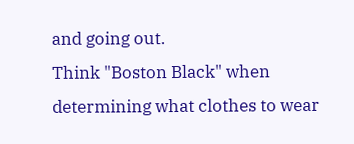and going out.
Think "Boston Black" when determining what clothes to wear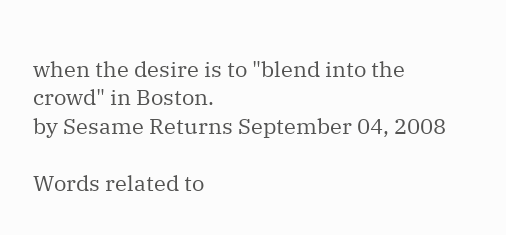when the desire is to "blend into the crowd" in Boston.
by Sesame Returns September 04, 2008

Words related to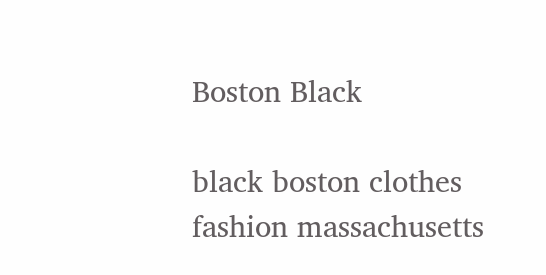Boston Black

black boston clothes fashion massachusetts